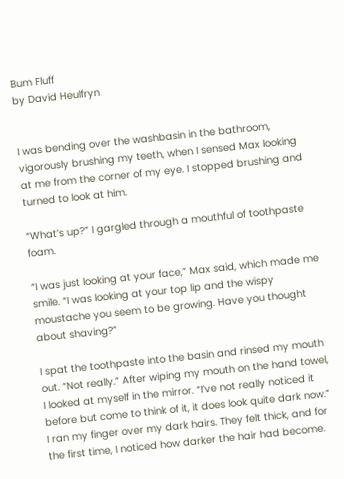Bum Fluff
by David Heulfryn


I was bending over the washbasin in the bathroom, vigorously brushing my teeth, when I sensed Max looking at me from the corner of my eye. I stopped brushing and turned to look at him.

“What’s up?” I gargled through a mouthful of toothpaste foam.

“I was just looking at your face,” Max said, which made me smile. “I was looking at your top lip and the wispy moustache you seem to be growing. Have you thought about shaving?”

I spat the toothpaste into the basin and rinsed my mouth out. “Not really.” After wiping my mouth on the hand towel, I looked at myself in the mirror. “I’ve not really noticed it before but come to think of it, it does look quite dark now.” I ran my finger over my dark hairs. They felt thick, and for the first time, I noticed how darker the hair had become.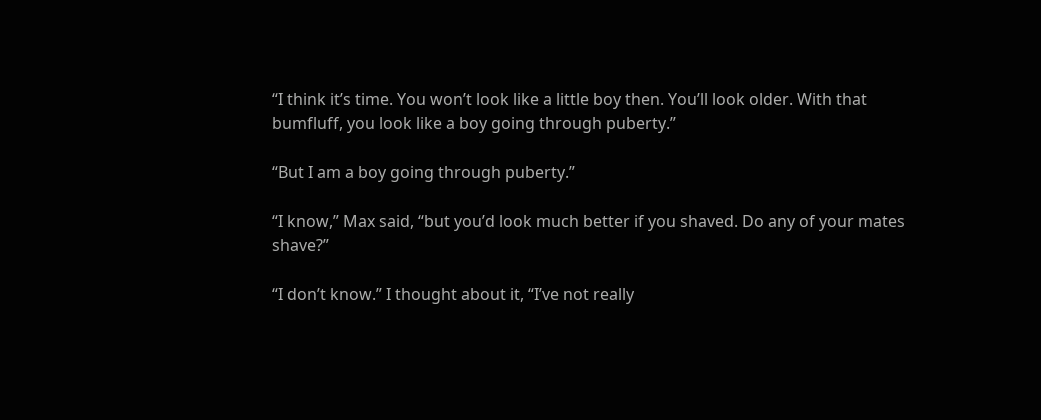“I think it’s time. You won’t look like a little boy then. You’ll look older. With that bumfluff, you look like a boy going through puberty.”

“But I am a boy going through puberty.”

“I know,” Max said, “but you’d look much better if you shaved. Do any of your mates shave?”

“I don’t know.” I thought about it, “I’ve not really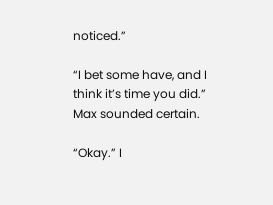noticed.”

“I bet some have, and I think it’s time you did.” Max sounded certain.

“Okay.” I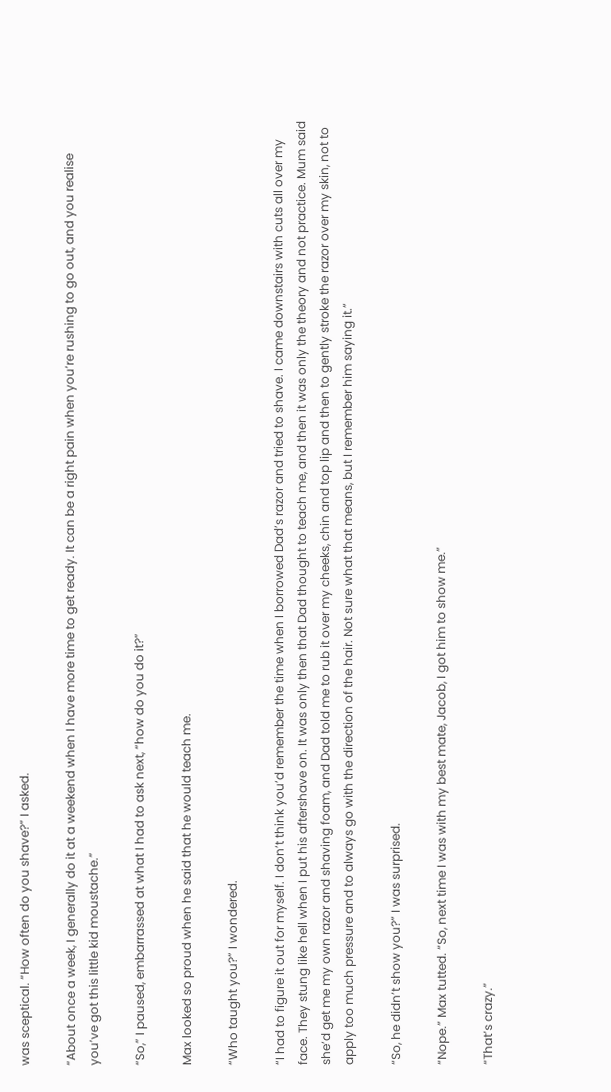was sceptical. “How often do you shave?” I asked.

“About once a week, I generally do it at a weekend when I have more time to get ready. It can be a right pain when you’re rushing to go out, and you realise you’ve got this little kid moustache.”

“So,” I paused, embarrassed at what I had to ask next, “how do you do it?”

Max looked so proud when he said that he would teach me.

“Who taught you?” I wondered.

“I had to figure it out for myself. I don’t think you’d remember the time when I borrowed Dad’s razor and tried to shave. I came downstairs with cuts all over my face. They stung like hell when I put his aftershave on. It was only then that Dad thought to teach me, and then it was only the theory and not practice. Mum said she’d get me my own razor and shaving foam, and Dad told me to rub it over my cheeks, chin and top lip and then to gently stroke the razor over my skin, not to apply too much pressure and to always go with the direction of the hair. Not sure what that means, but I remember him saying it.”

“So, he didn’t show you?” I was surprised.

“Nope.” Max tutted. “So, next time I was with my best mate, Jacob, I got him to show me.”

“That’s crazy.”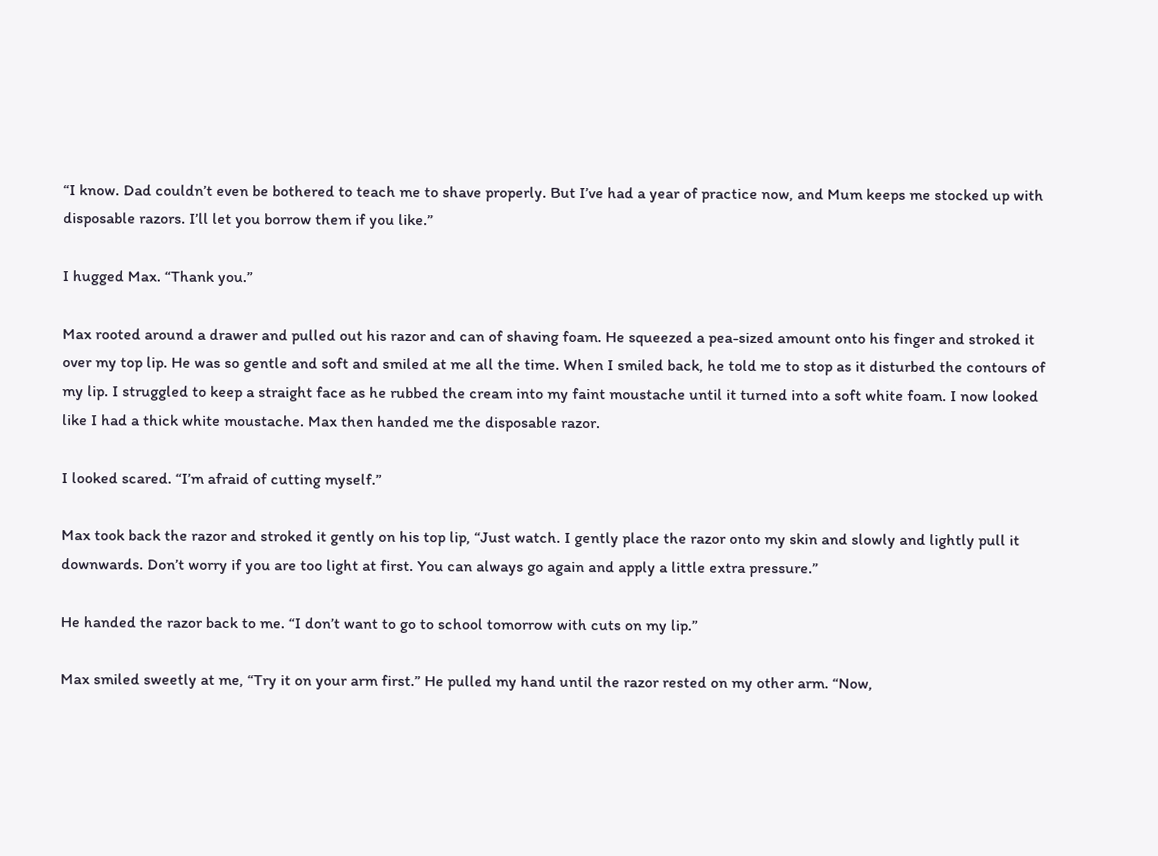“I know. Dad couldn’t even be bothered to teach me to shave properly. But I’ve had a year of practice now, and Mum keeps me stocked up with disposable razors. I’ll let you borrow them if you like.”

I hugged Max. “Thank you.”

Max rooted around a drawer and pulled out his razor and can of shaving foam. He squeezed a pea-sized amount onto his finger and stroked it over my top lip. He was so gentle and soft and smiled at me all the time. When I smiled back, he told me to stop as it disturbed the contours of my lip. I struggled to keep a straight face as he rubbed the cream into my faint moustache until it turned into a soft white foam. I now looked like I had a thick white moustache. Max then handed me the disposable razor.

I looked scared. “I’m afraid of cutting myself.”

Max took back the razor and stroked it gently on his top lip, “Just watch. I gently place the razor onto my skin and slowly and lightly pull it downwards. Don’t worry if you are too light at first. You can always go again and apply a little extra pressure.”

He handed the razor back to me. “I don’t want to go to school tomorrow with cuts on my lip.”

Max smiled sweetly at me, “Try it on your arm first.” He pulled my hand until the razor rested on my other arm. “Now,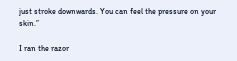just stroke downwards. You can feel the pressure on your skin.”

I ran the razor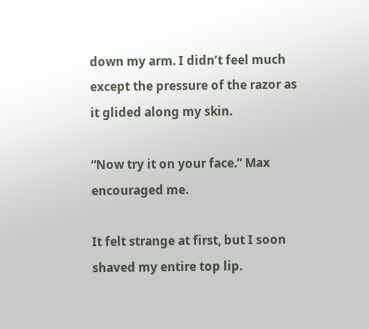down my arm. I didn’t feel much except the pressure of the razor as it glided along my skin.

“Now try it on your face.” Max encouraged me.

It felt strange at first, but I soon shaved my entire top lip.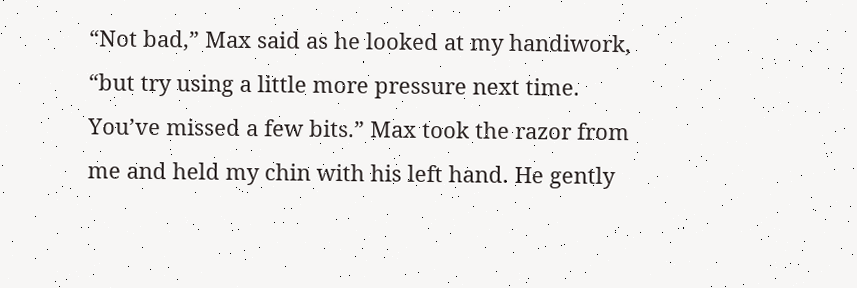“Not bad,” Max said as he looked at my handiwork, “but try using a little more pressure next time. You’ve missed a few bits.” Max took the razor from me and held my chin with his left hand. He gently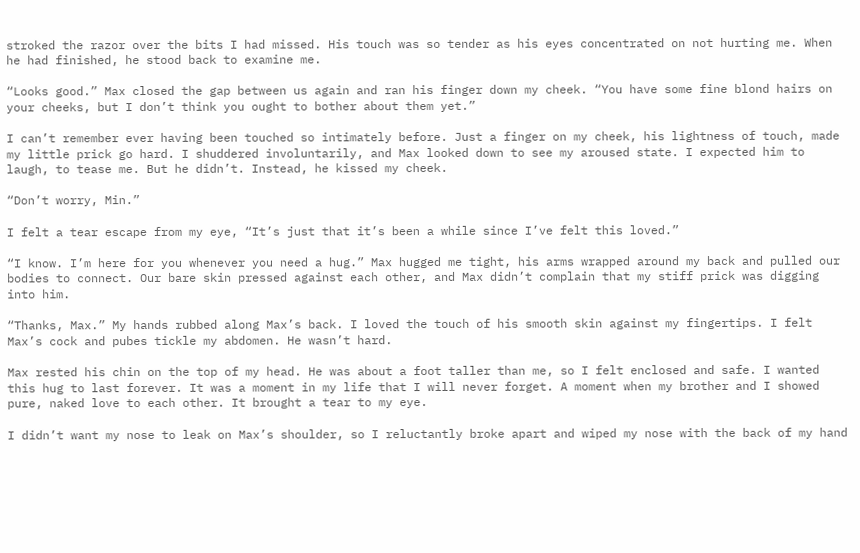stroked the razor over the bits I had missed. His touch was so tender as his eyes concentrated on not hurting me. When he had finished, he stood back to examine me.

“Looks good.” Max closed the gap between us again and ran his finger down my cheek. “You have some fine blond hairs on your cheeks, but I don’t think you ought to bother about them yet.”

I can’t remember ever having been touched so intimately before. Just a finger on my cheek, his lightness of touch, made my little prick go hard. I shuddered involuntarily, and Max looked down to see my aroused state. I expected him to laugh, to tease me. But he didn’t. Instead, he kissed my cheek.

“Don’t worry, Min.”

I felt a tear escape from my eye, “It’s just that it’s been a while since I’ve felt this loved.”

“I know. I’m here for you whenever you need a hug.” Max hugged me tight, his arms wrapped around my back and pulled our bodies to connect. Our bare skin pressed against each other, and Max didn’t complain that my stiff prick was digging into him.

“Thanks, Max.” My hands rubbed along Max’s back. I loved the touch of his smooth skin against my fingertips. I felt Max’s cock and pubes tickle my abdomen. He wasn’t hard.

Max rested his chin on the top of my head. He was about a foot taller than me, so I felt enclosed and safe. I wanted this hug to last forever. It was a moment in my life that I will never forget. A moment when my brother and I showed pure, naked love to each other. It brought a tear to my eye.

I didn’t want my nose to leak on Max’s shoulder, so I reluctantly broke apart and wiped my nose with the back of my hand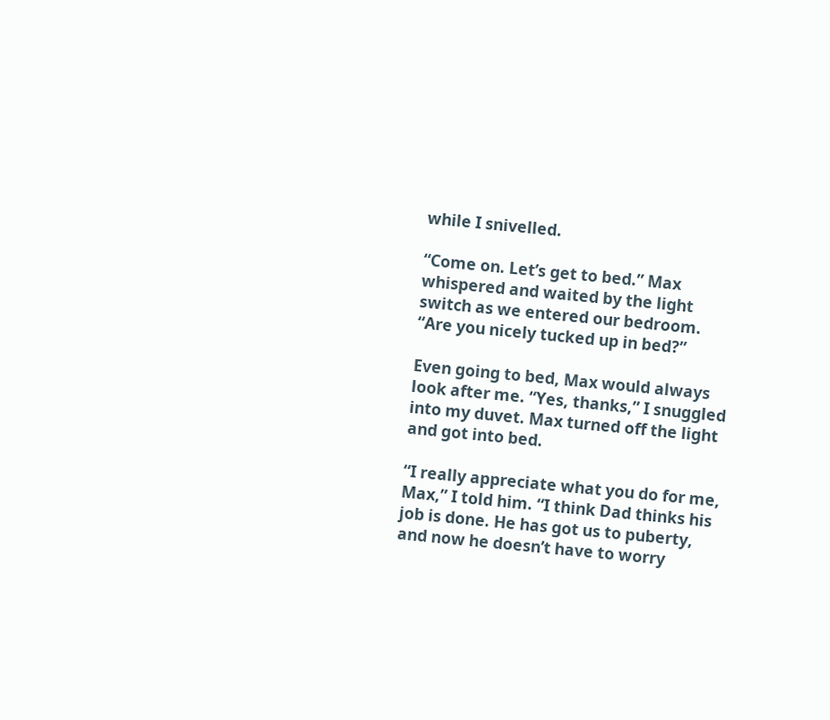while I snivelled.

“Come on. Let’s get to bed.” Max whispered and waited by the light switch as we entered our bedroom. “Are you nicely tucked up in bed?”

Even going to bed, Max would always look after me. “Yes, thanks,” I snuggled into my duvet. Max turned off the light and got into bed.

“I really appreciate what you do for me, Max,” I told him. “I think Dad thinks his job is done. He has got us to puberty, and now he doesn’t have to worry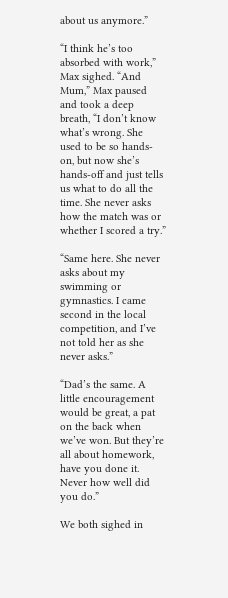about us anymore.”

“I think he’s too absorbed with work,” Max sighed. “And Mum,” Max paused and took a deep breath, “I don’t know what’s wrong. She used to be so hands-on, but now she’s hands-off and just tells us what to do all the time. She never asks how the match was or whether I scored a try.”

“Same here. She never asks about my swimming or gymnastics. I came second in the local competition, and I’ve not told her as she never asks.”

“Dad’s the same. A little encouragement would be great, a pat on the back when we’ve won. But they’re all about homework, have you done it. Never how well did you do.”

We both sighed in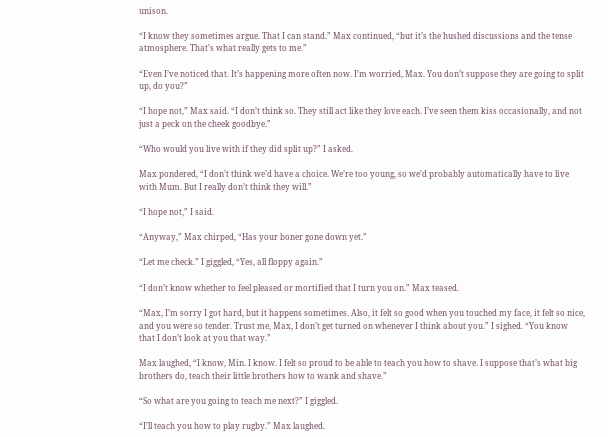unison.

“I know they sometimes argue. That I can stand.” Max continued, “but it’s the hushed discussions and the tense atmosphere. That’s what really gets to me.”

“Even I’ve noticed that. It’s happening more often now. I’m worried, Max. You don’t suppose they are going to split up, do you?”

“I hope not,” Max said. “I don’t think so. They still act like they love each. I’ve seen them kiss occasionally, and not just a peck on the cheek goodbye.”

“Who would you live with if they did split up?” I asked.

Max pondered, “I don’t think we’d have a choice. We’re too young, so we’d probably automatically have to live with Mum. But I really don’t think they will.”

“I hope not,” I said.

“Anyway,” Max chirped, “Has your boner gone down yet.”

“Let me check.” I giggled, “Yes, all floppy again.”

“I don’t know whether to feel pleased or mortified that I turn you on.” Max teased.

“Max, I’m sorry I got hard, but it happens sometimes. Also, it felt so good when you touched my face, it felt so nice, and you were so tender. Trust me, Max, I don’t get turned on whenever I think about you.” I sighed. “You know that I don’t look at you that way.”

Max laughed, “I know, Min. I know. I felt so proud to be able to teach you how to shave. I suppose that’s what big brothers do, teach their little brothers how to wank and shave.”

“So what are you going to teach me next?” I giggled.

“I’ll teach you how to play rugby.” Max laughed.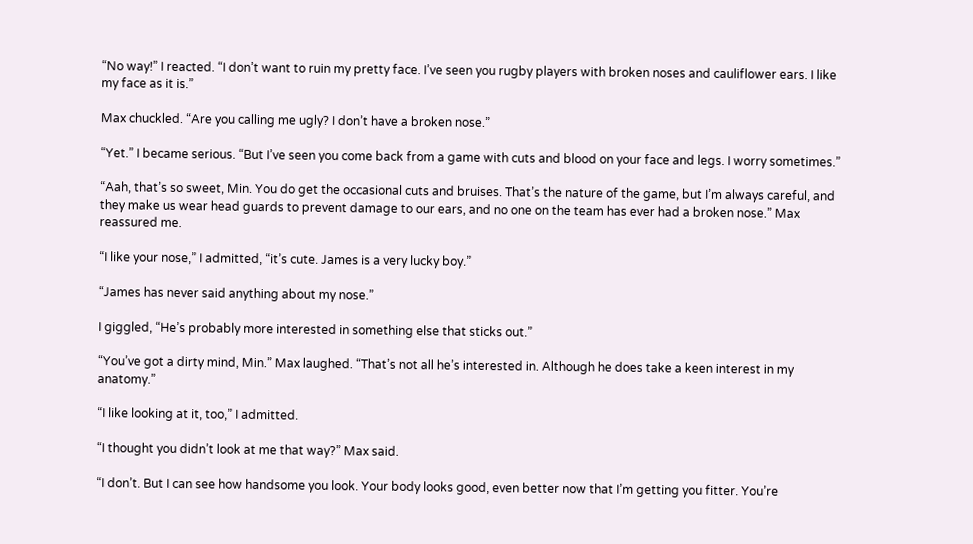“No way!” I reacted. “I don’t want to ruin my pretty face. I’ve seen you rugby players with broken noses and cauliflower ears. I like my face as it is.”

Max chuckled. “Are you calling me ugly? I don’t have a broken nose.”

“Yet.” I became serious. “But I’ve seen you come back from a game with cuts and blood on your face and legs. I worry sometimes.”

“Aah, that’s so sweet, Min. You do get the occasional cuts and bruises. That’s the nature of the game, but I’m always careful, and they make us wear head guards to prevent damage to our ears, and no one on the team has ever had a broken nose.” Max reassured me.

“I like your nose,” I admitted, “it’s cute. James is a very lucky boy.”

“James has never said anything about my nose.”

I giggled, “He’s probably more interested in something else that sticks out.”

“You’ve got a dirty mind, Min.” Max laughed. “That’s not all he’s interested in. Although he does take a keen interest in my anatomy.”

“I like looking at it, too,” I admitted.

“I thought you didn’t look at me that way?” Max said.

“I don’t. But I can see how handsome you look. Your body looks good, even better now that I’m getting you fitter. You’re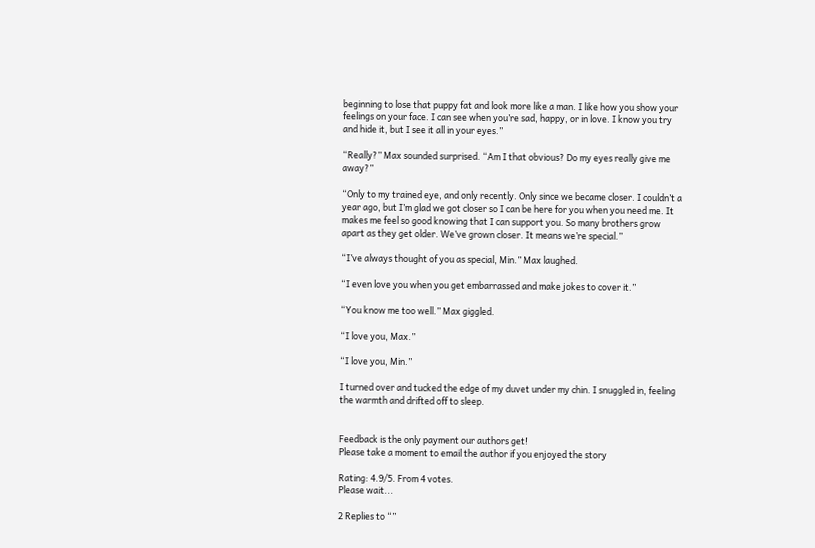beginning to lose that puppy fat and look more like a man. I like how you show your feelings on your face. I can see when you’re sad, happy, or in love. I know you try and hide it, but I see it all in your eyes.”

“Really?” Max sounded surprised. “Am I that obvious? Do my eyes really give me away?”

“Only to my trained eye, and only recently. Only since we became closer. I couldn’t a year ago, but I’m glad we got closer so I can be here for you when you need me. It makes me feel so good knowing that I can support you. So many brothers grow apart as they get older. We’ve grown closer. It means we’re special.”

“I’ve always thought of you as special, Min.” Max laughed.

“I even love you when you get embarrassed and make jokes to cover it.”

“You know me too well.” Max giggled.

“I love you, Max.”

“I love you, Min.”

I turned over and tucked the edge of my duvet under my chin. I snuggled in, feeling the warmth and drifted off to sleep.


Feedback is the only payment our authors get!
Please take a moment to email the author if you enjoyed the story

Rating: 4.9/5. From 4 votes.
Please wait...

2 Replies to “”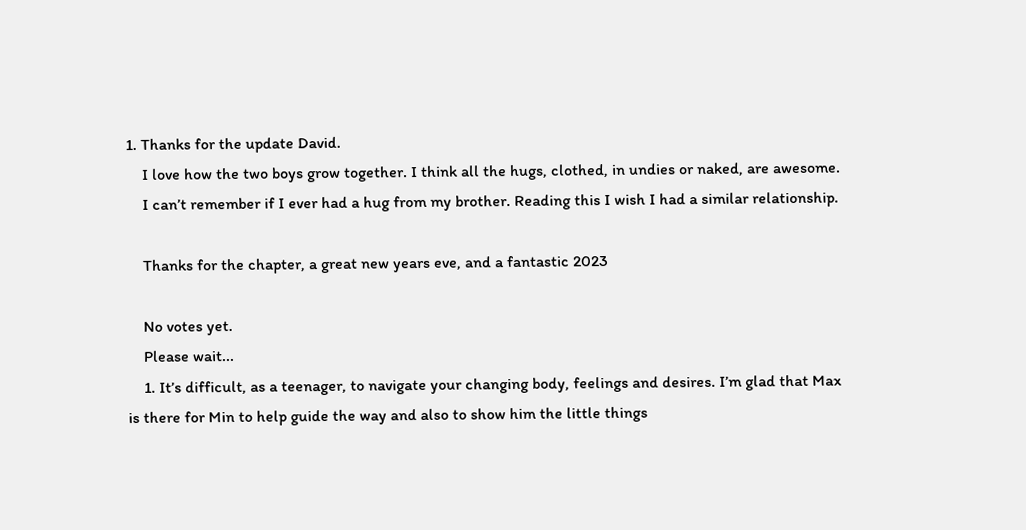1. Thanks for the update David.
    I love how the two boys grow together. I think all the hugs, clothed, in undies or naked, are awesome.
    I can’t remember if I ever had a hug from my brother. Reading this I wish I had a similar relationship.

    Thanks for the chapter, a great new years eve, and a fantastic 2023

    No votes yet.
    Please wait...
    1. It’s difficult, as a teenager, to navigate your changing body, feelings and desires. I’m glad that Max is there for Min to help guide the way and also to show him the little things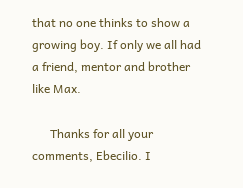that no one thinks to show a growing boy. If only we all had a friend, mentor and brother like Max.

      Thanks for all your comments, Ebecilio. I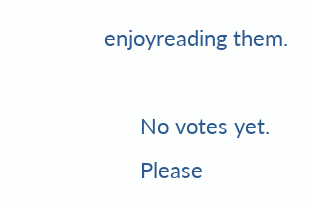enjoyreading them.

      No votes yet.
      Please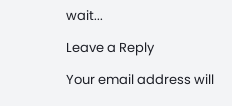wait...

Leave a Reply

Your email address will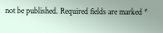not be published. Required fields are marked *